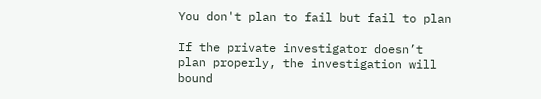You don't plan to fail but fail to plan

If the private investigator doesn’t plan properly, the investigation will bound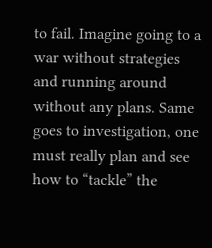to fail. Imagine going to a war without strategies and running around without any plans. Same goes to investigation, one must really plan and see how to “tackle” the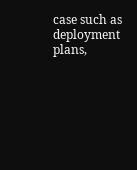case such as deployment plans,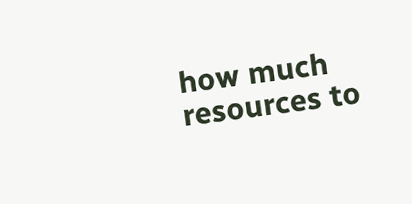how much resources to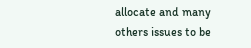allocate and many others issues to be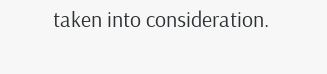taken into consideration.